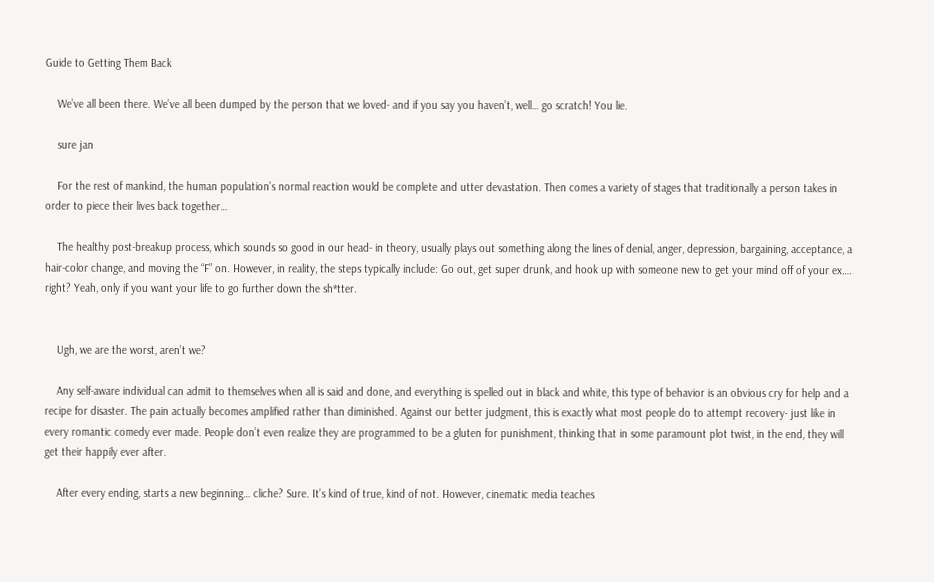Guide to Getting Them Back

    We’ve all been there. We’ve all been dumped by the person that we loved- and if you say you haven’t, well… go scratch! You lie.

    sure jan

    For the rest of mankind, the human population’s normal reaction would be complete and utter devastation. Then comes a variety of stages that traditionally a person takes in order to piece their lives back together…

    The healthy post-breakup process, which sounds so good in our head- in theory, usually plays out something along the lines of denial, anger, depression, bargaining, acceptance, a hair-color change, and moving the “F” on. However, in reality, the steps typically include: Go out, get super drunk, and hook up with someone new to get your mind off of your ex…. right? Yeah, only if you want your life to go further down the sh*tter.


    Ugh, we are the worst, aren’t we?

    Any self-aware individual can admit to themselves when all is said and done, and everything is spelled out in black and white, this type of behavior is an obvious cry for help and a recipe for disaster. The pain actually becomes amplified rather than diminished. Against our better judgment, this is exactly what most people do to attempt recovery- just like in every romantic comedy ever made. People don’t even realize they are programmed to be a gluten for punishment, thinking that in some paramount plot twist, in the end, they will get their happily ever after.

    After every ending, starts a new beginning… cliche? Sure. It’s kind of true, kind of not. However, cinematic media teaches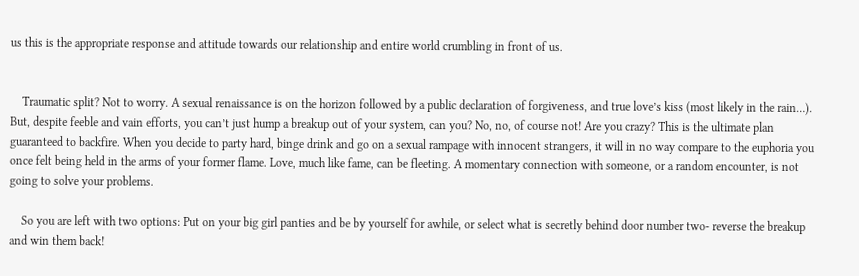us this is the appropriate response and attitude towards our relationship and entire world crumbling in front of us.


    Traumatic split? Not to worry. A sexual renaissance is on the horizon followed by a public declaration of forgiveness, and true love’s kiss (most likely in the rain…). But, despite feeble and vain efforts, you can’t just hump a breakup out of your system, can you? No, no, of course not! Are you crazy? This is the ultimate plan guaranteed to backfire. When you decide to party hard, binge drink and go on a sexual rampage with innocent strangers, it will in no way compare to the euphoria you once felt being held in the arms of your former flame. Love, much like fame, can be fleeting. A momentary connection with someone, or a random encounter, is not going to solve your problems.

    So you are left with two options: Put on your big girl panties and be by yourself for awhile, or select what is secretly behind door number two- reverse the breakup and win them back!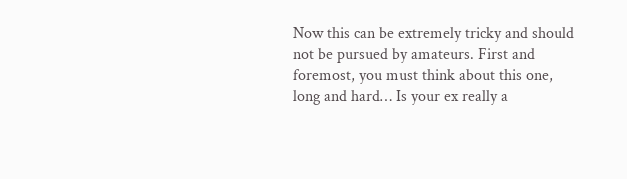Now this can be extremely tricky and should not be pursued by amateurs. First and foremost, you must think about this one, long and hard… Is your ex really a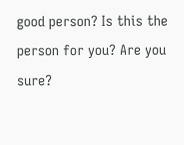good person? Is this the person for you? Are you sure?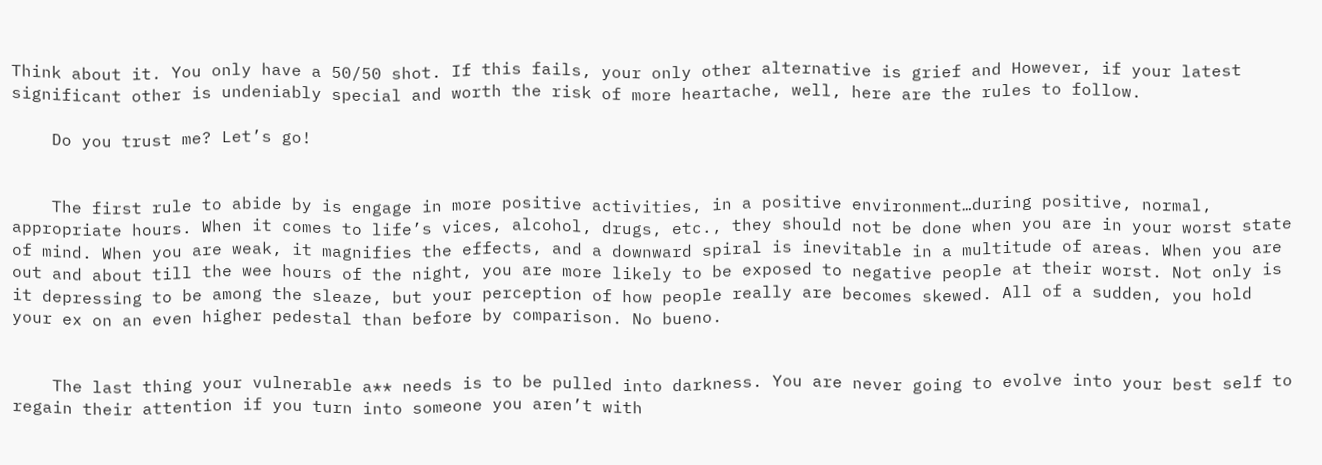Think about it. You only have a 50/50 shot. If this fails, your only other alternative is grief and However, if your latest significant other is undeniably special and worth the risk of more heartache, well, here are the rules to follow.

    Do you trust me? Let’s go!


    The first rule to abide by is engage in more positive activities, in a positive environment…during positive, normal, appropriate hours. When it comes to life’s vices, alcohol, drugs, etc., they should not be done when you are in your worst state of mind. When you are weak, it magnifies the effects, and a downward spiral is inevitable in a multitude of areas. When you are out and about till the wee hours of the night, you are more likely to be exposed to negative people at their worst. Not only is it depressing to be among the sleaze, but your perception of how people really are becomes skewed. All of a sudden, you hold your ex on an even higher pedestal than before by comparison. No bueno.


    The last thing your vulnerable a** needs is to be pulled into darkness. You are never going to evolve into your best self to regain their attention if you turn into someone you aren’t with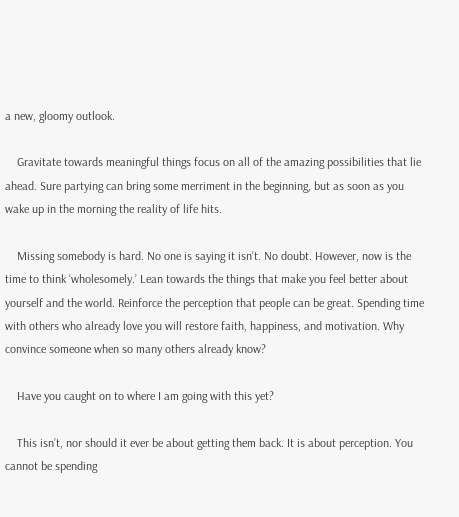a new, gloomy outlook.

    Gravitate towards meaningful things focus on all of the amazing possibilities that lie ahead. Sure partying can bring some merriment in the beginning, but as soon as you wake up in the morning the reality of life hits.

    Missing somebody is hard. No one is saying it isn’t. No doubt. However, now is the time to think ‘wholesomely.’ Lean towards the things that make you feel better about yourself and the world. Reinforce the perception that people can be great. Spending time with others who already love you will restore faith, happiness, and motivation. Why convince someone when so many others already know?

    Have you caught on to where I am going with this yet?

    This isn’t, nor should it ever be about getting them back. It is about perception. You cannot be spending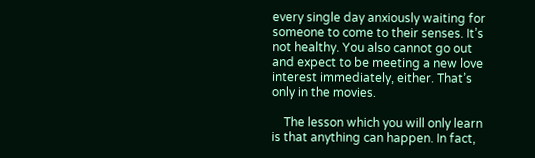every single day anxiously waiting for someone to come to their senses. It’s not healthy. You also cannot go out and expect to be meeting a new love interest immediately, either. That’s only in the movies.

    The lesson which you will only learn is that anything can happen. In fact,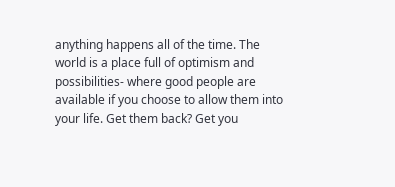anything happens all of the time. The world is a place full of optimism and possibilities- where good people are available if you choose to allow them into your life. Get them back? Get you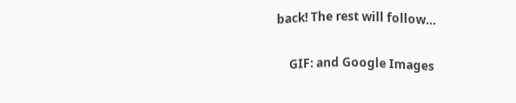back! The rest will follow…

    GIF: and Google Images